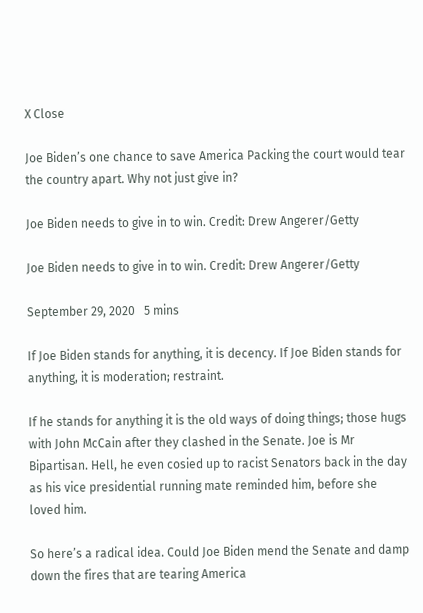X Close

Joe Biden’s one chance to save America Packing the court would tear the country apart. Why not just give in?

Joe Biden needs to give in to win. Credit: Drew Angerer/Getty

Joe Biden needs to give in to win. Credit: Drew Angerer/Getty

September 29, 2020   5 mins

If Joe Biden stands for anything, it is decency. If Joe Biden stands for anything, it is moderation; restraint.

If he stands for anything it is the old ways of doing things; those hugs with John McCain after they clashed in the Senate. Joe is Mr Bipartisan. Hell, he even cosied up to racist Senators back in the day as his vice presidential running mate reminded him, before she loved him.

So here’s a radical idea. Could Joe Biden mend the Senate and damp down the fires that are tearing America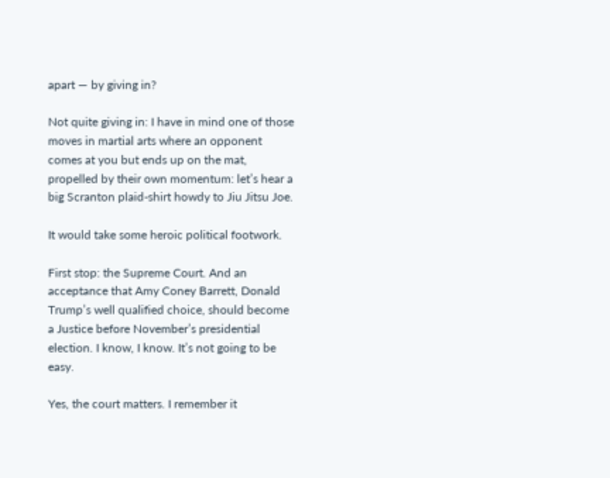apart — by giving in?

Not quite giving in: I have in mind one of those moves in martial arts where an opponent comes at you but ends up on the mat, propelled by their own momentum: let’s hear a big Scranton plaid-shirt howdy to Jiu Jitsu Joe.

It would take some heroic political footwork.

First stop: the Supreme Court. And an acceptance that Amy Coney Barrett, Donald Trump’s well qualified choice, should become a Justice before November’s presidential election. I know, I know. It’s not going to be easy.

Yes, the court matters. I remember it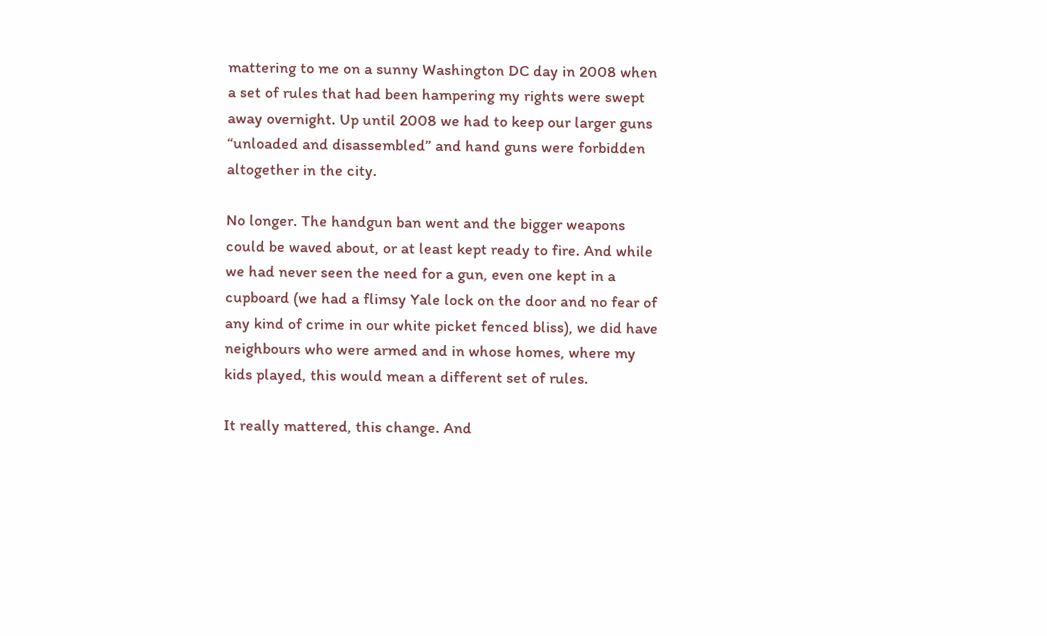mattering to me on a sunny Washington DC day in 2008 when a set of rules that had been hampering my rights were swept away overnight. Up until 2008 we had to keep our larger guns “unloaded and disassembled” and hand guns were forbidden altogether in the city.

No longer. The handgun ban went and the bigger weapons could be waved about, or at least kept ready to fire. And while we had never seen the need for a gun, even one kept in a cupboard (we had a flimsy Yale lock on the door and no fear of any kind of crime in our white picket fenced bliss), we did have neighbours who were armed and in whose homes, where my kids played, this would mean a different set of rules.

It really mattered, this change. And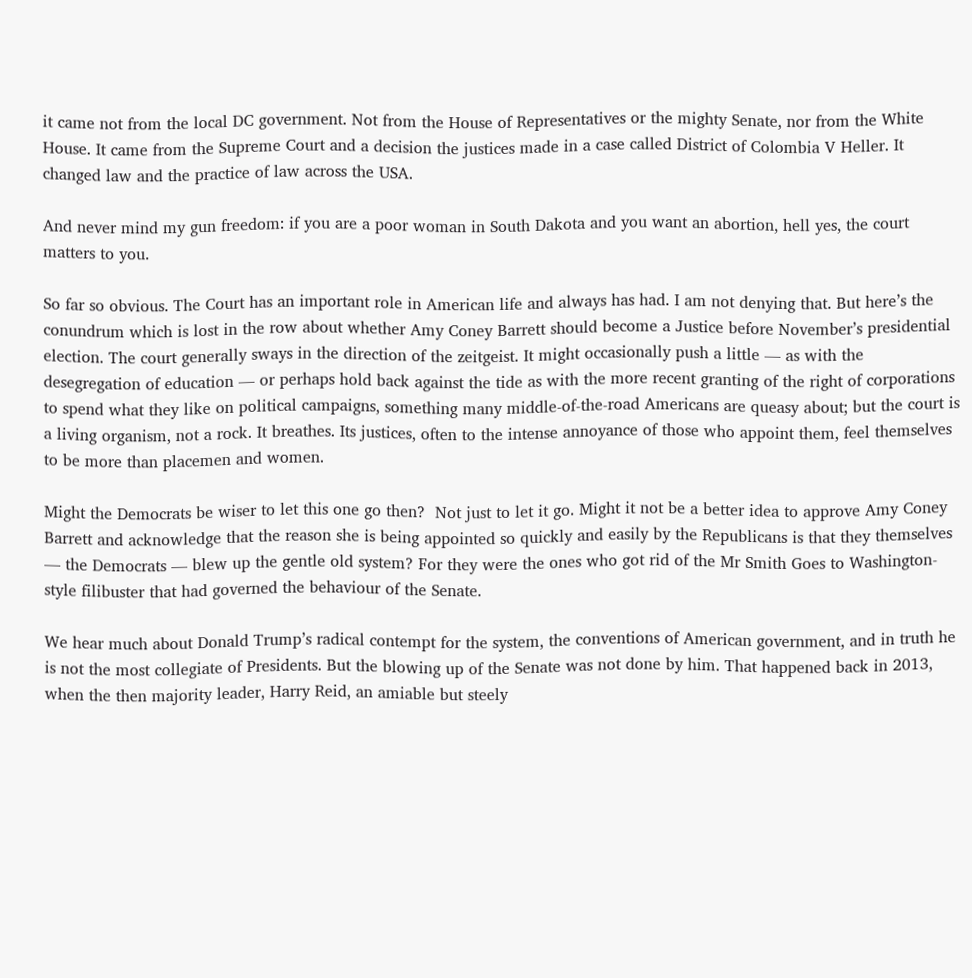it came not from the local DC government. Not from the House of Representatives or the mighty Senate, nor from the White House. It came from the Supreme Court and a decision the justices made in a case called District of Colombia V Heller. It changed law and the practice of law across the USA.

And never mind my gun freedom: if you are a poor woman in South Dakota and you want an abortion, hell yes, the court matters to you.

So far so obvious. The Court has an important role in American life and always has had. I am not denying that. But here’s the conundrum which is lost in the row about whether Amy Coney Barrett should become a Justice before November’s presidential election. The court generally sways in the direction of the zeitgeist. It might occasionally push a little — as with the desegregation of education — or perhaps hold back against the tide as with the more recent granting of the right of corporations to spend what they like on political campaigns, something many middle-of-the-road Americans are queasy about; but the court is a living organism, not a rock. It breathes. Its justices, often to the intense annoyance of those who appoint them, feel themselves to be more than placemen and women.

Might the Democrats be wiser to let this one go then?  Not just to let it go. Might it not be a better idea to approve Amy Coney Barrett and acknowledge that the reason she is being appointed so quickly and easily by the Republicans is that they themselves — the Democrats — blew up the gentle old system? For they were the ones who got rid of the Mr Smith Goes to Washington-style filibuster that had governed the behaviour of the Senate.

We hear much about Donald Trump’s radical contempt for the system, the conventions of American government, and in truth he is not the most collegiate of Presidents. But the blowing up of the Senate was not done by him. That happened back in 2013, when the then majority leader, Harry Reid, an amiable but steely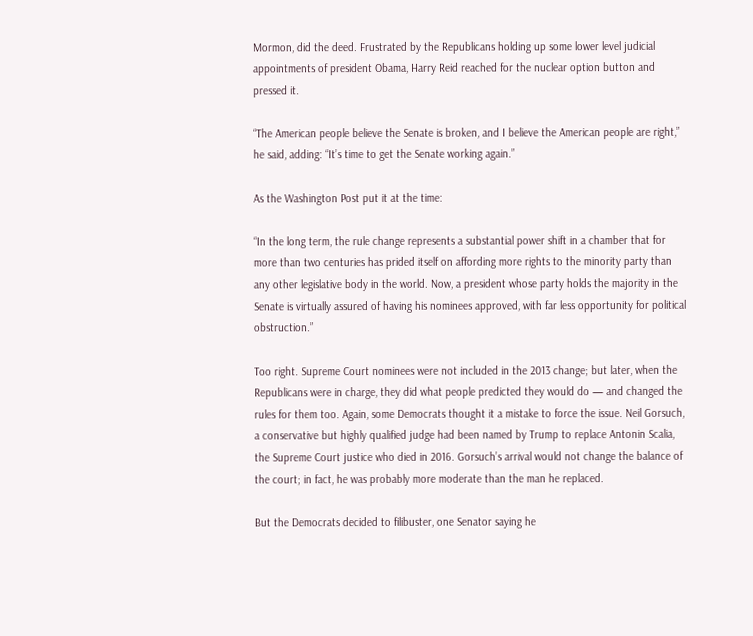Mormon, did the deed. Frustrated by the Republicans holding up some lower level judicial appointments of president Obama, Harry Reid reached for the nuclear option button and pressed it.

“The American people believe the Senate is broken, and I believe the American people are right,” he said, adding: “It’s time to get the Senate working again.”

As the Washington Post put it at the time:

“In the long term, the rule change represents a substantial power shift in a chamber that for more than two centuries has prided itself on affording more rights to the minority party than any other legislative body in the world. Now, a president whose party holds the majority in the Senate is virtually assured of having his nominees approved, with far less opportunity for political obstruction.”

Too right. Supreme Court nominees were not included in the 2013 change; but later, when the Republicans were in charge, they did what people predicted they would do — and changed the rules for them too. Again, some Democrats thought it a mistake to force the issue. Neil Gorsuch, a conservative but highly qualified judge had been named by Trump to replace Antonin Scalia, the Supreme Court justice who died in 2016. Gorsuch’s arrival would not change the balance of the court; in fact, he was probably more moderate than the man he replaced.

But the Democrats decided to filibuster, one Senator saying he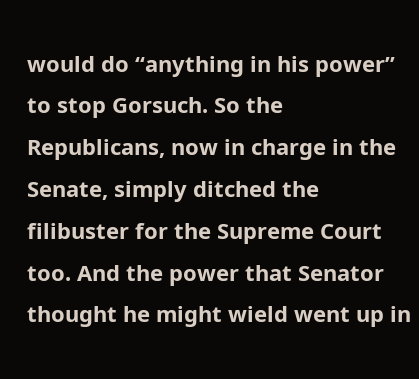would do “anything in his power” to stop Gorsuch. So the Republicans, now in charge in the Senate, simply ditched the filibuster for the Supreme Court too. And the power that Senator thought he might wield went up in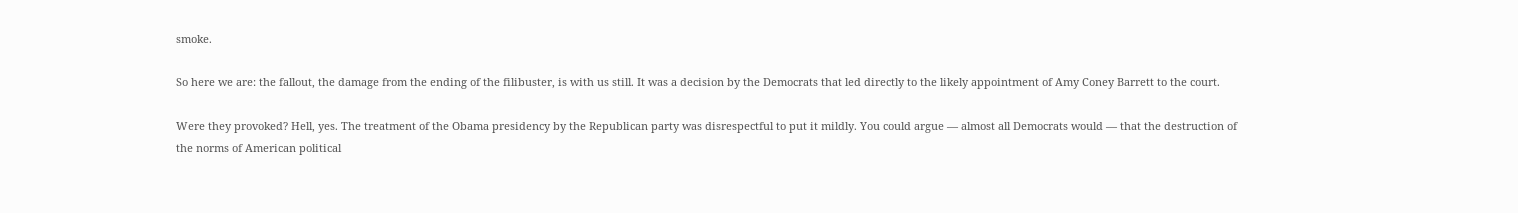smoke.

So here we are: the fallout, the damage from the ending of the filibuster, is with us still. It was a decision by the Democrats that led directly to the likely appointment of Amy Coney Barrett to the court.

Were they provoked? Hell, yes. The treatment of the Obama presidency by the Republican party was disrespectful to put it mildly. You could argue — almost all Democrats would — that the destruction of the norms of American political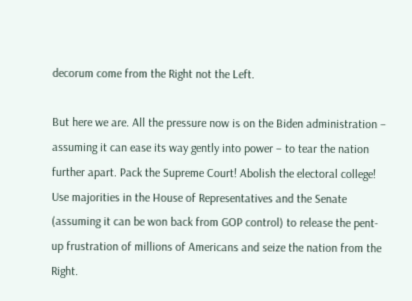decorum come from the Right not the Left.

But here we are. All the pressure now is on the Biden administration – assuming it can ease its way gently into power – to tear the nation further apart. Pack the Supreme Court! Abolish the electoral college! Use majorities in the House of Representatives and the Senate (assuming it can be won back from GOP control) to release the pent-up frustration of millions of Americans and seize the nation from the Right.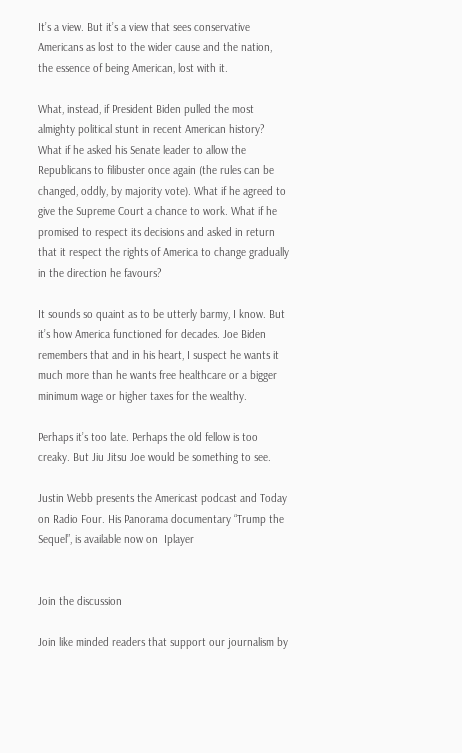It’s a view. But it’s a view that sees conservative Americans as lost to the wider cause and the nation, the essence of being American, lost with it.

What, instead, if President Biden pulled the most almighty political stunt in recent American history? What if he asked his Senate leader to allow the Republicans to filibuster once again (the rules can be changed, oddly, by majority vote). What if he agreed to give the Supreme Court a chance to work. What if he promised to respect its decisions and asked in return that it respect the rights of America to change gradually in the direction he favours?

It sounds so quaint as to be utterly barmy, I know. But it’s how America functioned for decades. Joe Biden remembers that and in his heart, I suspect he wants it much more than he wants free healthcare or a bigger minimum wage or higher taxes for the wealthy.

Perhaps it’s too late. Perhaps the old fellow is too creaky. But Jiu Jitsu Joe would be something to see.

Justin Webb presents the Americast podcast and Today on Radio Four. His Panorama documentary “Trump the Sequel”, is available now on  Iplayer


Join the discussion

Join like minded readers that support our journalism by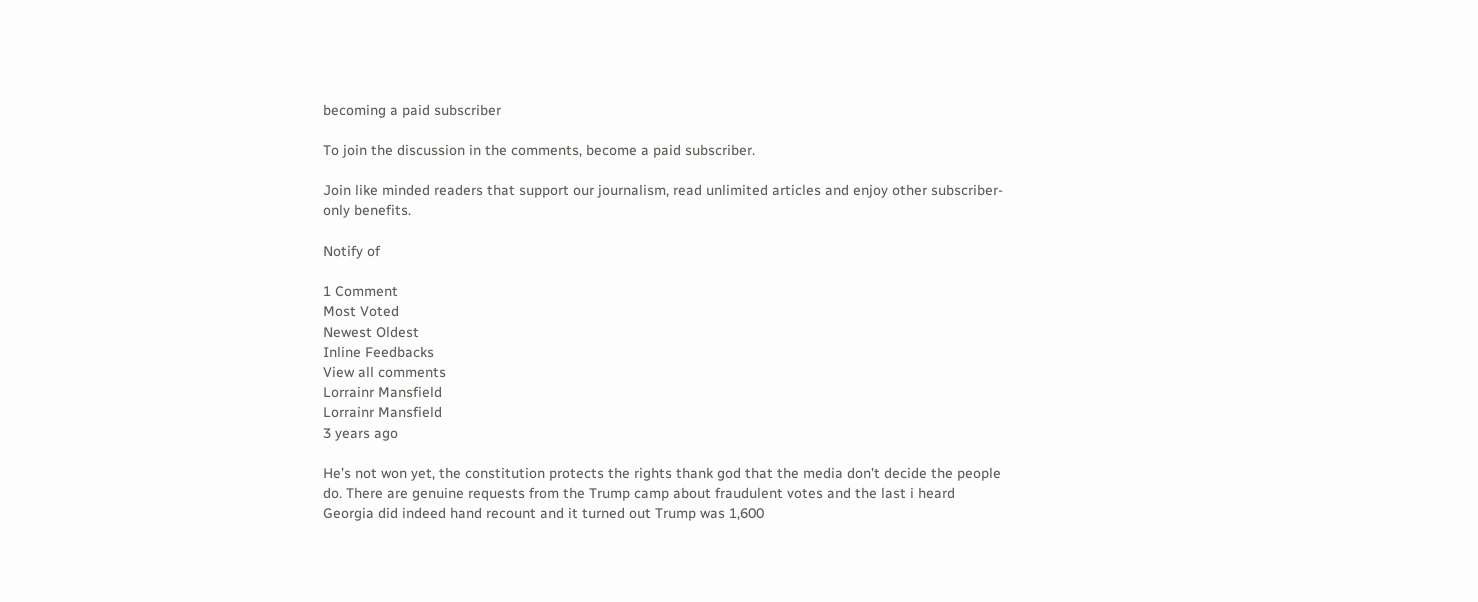becoming a paid subscriber

To join the discussion in the comments, become a paid subscriber.

Join like minded readers that support our journalism, read unlimited articles and enjoy other subscriber-only benefits.

Notify of

1 Comment
Most Voted
Newest Oldest
Inline Feedbacks
View all comments
Lorrainr Mansfield
Lorrainr Mansfield
3 years ago

He’s not won yet, the constitution protects the rights thank god that the media don’t decide the people do. There are genuine requests from the Trump camp about fraudulent votes and the last i heard Georgia did indeed hand recount and it turned out Trump was 1,600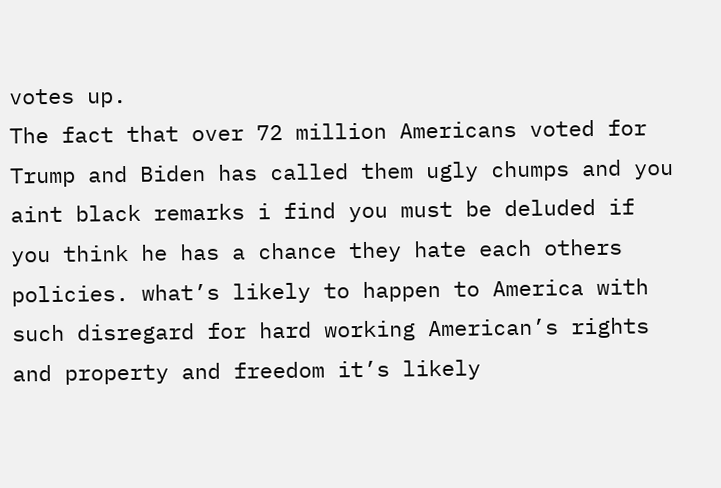votes up.
The fact that over 72 million Americans voted for Trump and Biden has called them ugly chumps and you aint black remarks i find you must be deluded if you think he has a chance they hate each others policies. what’s likely to happen to America with such disregard for hard working American’s rights and property and freedom it’s likely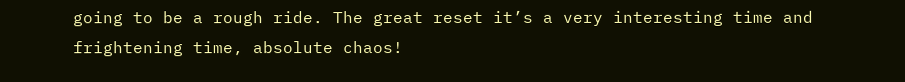going to be a rough ride. The great reset it’s a very interesting time and frightening time, absolute chaos!